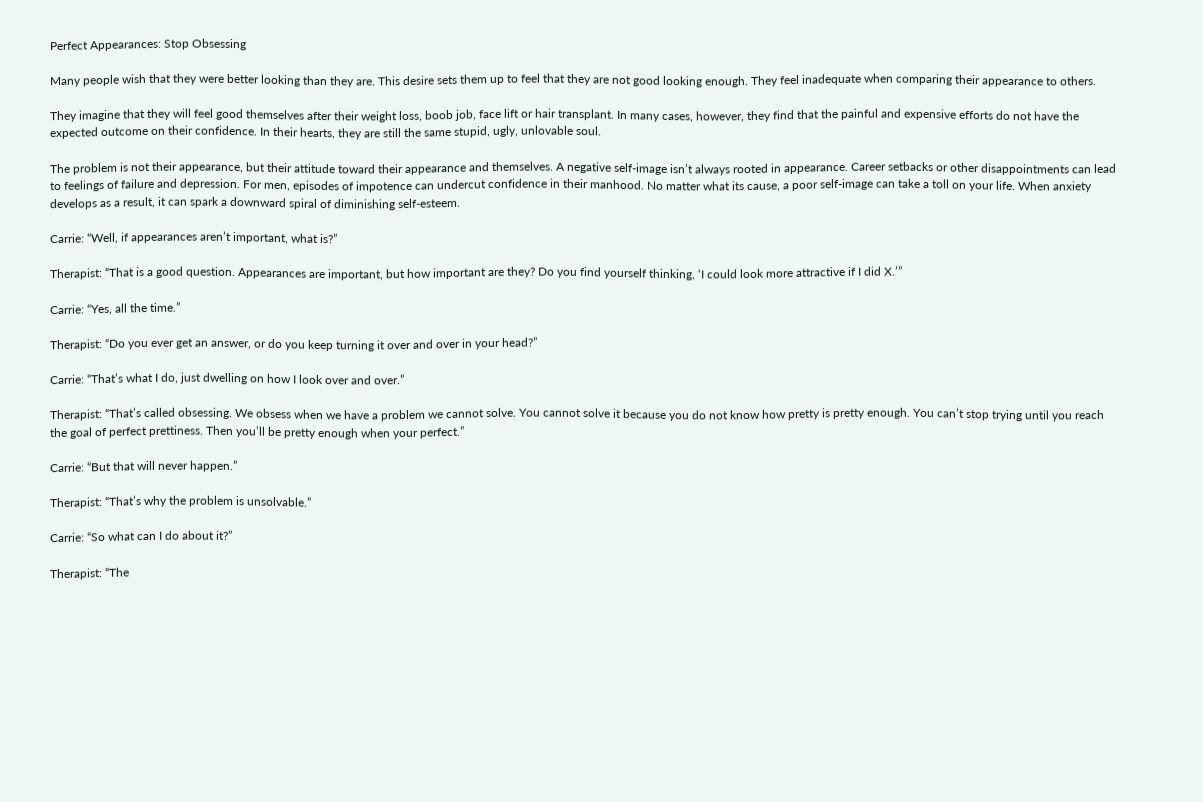Perfect Appearances: Stop Obsessing

Many people wish that they were better looking than they are. This desire sets them up to feel that they are not good looking enough. They feel inadequate when comparing their appearance to others.

They imagine that they will feel good themselves after their weight loss, boob job, face lift or hair transplant. In many cases, however, they find that the painful and expensive efforts do not have the expected outcome on their confidence. In their hearts, they are still the same stupid, ugly, unlovable soul.

The problem is not their appearance, but their attitude toward their appearance and themselves. A negative self-image isn’t always rooted in appearance. Career setbacks or other disappointments can lead to feelings of failure and depression. For men, episodes of impotence can undercut confidence in their manhood. No matter what its cause, a poor self-image can take a toll on your life. When anxiety develops as a result, it can spark a downward spiral of diminishing self-esteem.

Carrie: “Well, if appearances aren’t important, what is?”

Therapist: “That is a good question. Appearances are important, but how important are they? Do you find yourself thinking, ‘I could look more attractive if I did X.’”

Carrie: “Yes, all the time.”

Therapist: “Do you ever get an answer, or do you keep turning it over and over in your head?”

Carrie: “That’s what I do, just dwelling on how I look over and over.”

Therapist: “That’s called obsessing. We obsess when we have a problem we cannot solve. You cannot solve it because you do not know how pretty is pretty enough. You can’t stop trying until you reach the goal of perfect prettiness. Then you’ll be pretty enough when your perfect.”

Carrie: “But that will never happen.”

Therapist: “That’s why the problem is unsolvable.”

Carrie: “So what can I do about it?”

Therapist: “The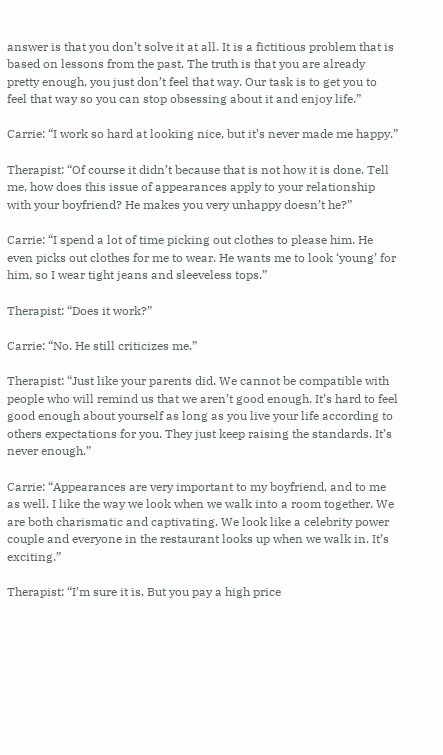answer is that you don’t solve it at all. It is a fictitious problem that is based on lessons from the past. The truth is that you are already pretty enough, you just don’t feel that way. Our task is to get you to feel that way so you can stop obsessing about it and enjoy life.”

Carrie: “I work so hard at looking nice, but it’s never made me happy.”

Therapist: “Of course it didn’t because that is not how it is done. Tell me, how does this issue of appearances apply to your relationship with your boyfriend? He makes you very unhappy doesn’t he?”

Carrie: “I spend a lot of time picking out clothes to please him. He even picks out clothes for me to wear. He wants me to look ‘young’ for him, so I wear tight jeans and sleeveless tops.”

Therapist: “Does it work?”

Carrie: “No. He still criticizes me.”

Therapist: “Just like your parents did. We cannot be compatible with people who will remind us that we aren’t good enough. It’s hard to feel good enough about yourself as long as you live your life according to others expectations for you. They just keep raising the standards. It’s never enough.”

Carrie: “Appearances are very important to my boyfriend, and to me as well. I like the way we look when we walk into a room together. We are both charismatic and captivating. We look like a celebrity power couple and everyone in the restaurant looks up when we walk in. It’s exciting.”

Therapist: “I’m sure it is. But you pay a high price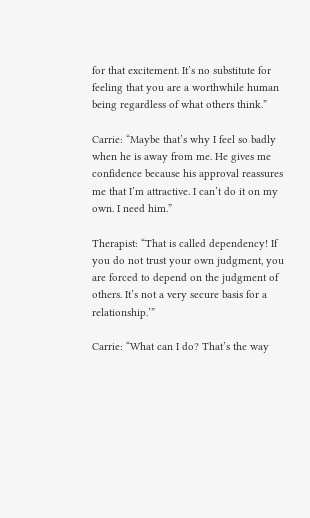for that excitement. It’s no substitute for feeling that you are a worthwhile human being regardless of what others think.”

Carrie: “Maybe that’s why I feel so badly when he is away from me. He gives me confidence because his approval reassures me that I’m attractive. I can’t do it on my own. I need him.”

Therapist: “That is called dependency! If you do not trust your own judgment, you are forced to depend on the judgment of others. It’s not a very secure basis for a relationship.’”

Carrie: “What can I do? That’s the way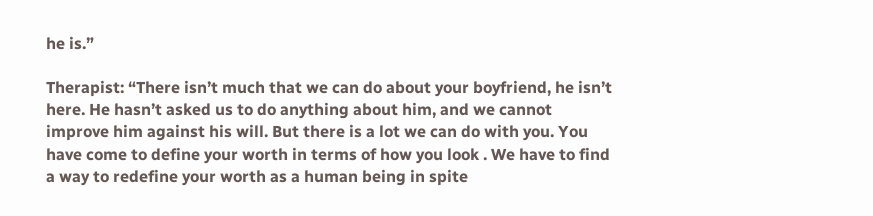he is.”

Therapist: “There isn’t much that we can do about your boyfriend, he isn’t here. He hasn’t asked us to do anything about him, and we cannot improve him against his will. But there is a lot we can do with you. You have come to define your worth in terms of how you look . We have to find a way to redefine your worth as a human being in spite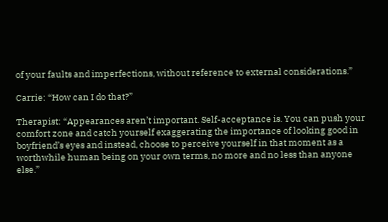of your faults and imperfections, without reference to external considerations.”

Carrie: “How can I do that?”

Therapist: “Appearances aren’t important. Self-acceptance is. You can push your comfort zone and catch yourself exaggerating the importance of looking good in boyfriend’s eyes and instead, choose to perceive yourself in that moment as a worthwhile human being on your own terms, no more and no less than anyone else.”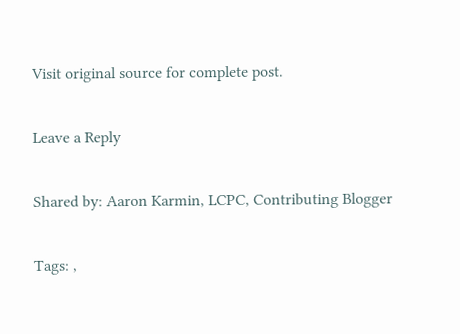Visit original source for complete post.

Leave a Reply

Shared by: Aaron Karmin, LCPC, Contributing Blogger

Tags: ,